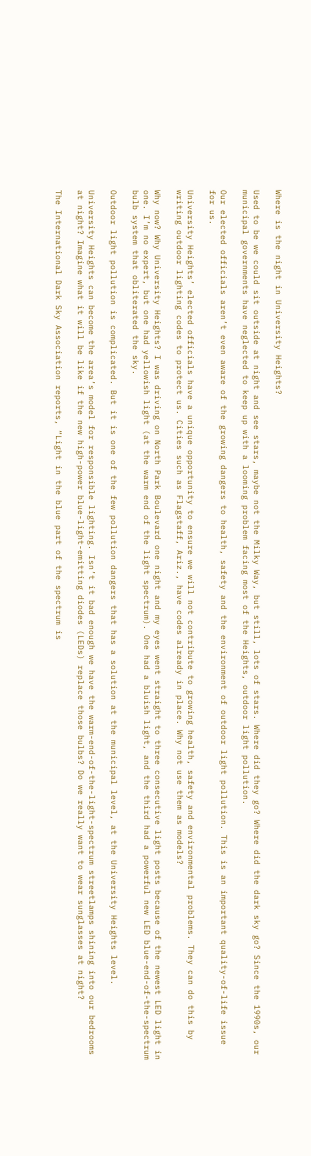Where is the night in University Heights?

Used to be we could sit outside at night and see stars, maybe not the Milky Way, but still, lots of stars. Where did they go? Where did the dark sky go? Since the 1990s, our municipal governments have neglected to keep up with a looming problem facing most of the Heights, outdoor light pollution.

Our elected officials aren’t even aware of the growing dangers to health, safety and the environment of outdoor light pollution. This is an important quality-of-life issue for us.

University Heights’ elected officials have a unique opportunity to ensure we will not contribute to growing health, safety and environmental problems. They can do this by writing outdoor lighting codes to protect us. Cities such as Flagstaff, Ariz., have codes already in place. Why not use them as models?

Why now? Why University Heights? I was driving on North Park Boulevard one night and my eyes went straight to three consecutive light posts because of the newest LED light in one. I’m no expert, but one had yellowish light (at the warm end of the light spectrum). One had a bluish light, and the third had a powerful new LED blue-end-of-the-spectrum bulb system that obliterated the sky.

Outdoor light pollution is complicated. But it is one of the few pollution dangers that has a solution at the municipal level, at the University Heights level.

University Heights can become the area’s model for responsible lighting. Isn’t it bad enough we have the warm-end-of-the-light-spectrum streetlamps shining into our bedrooms at night? Imagine what it will be like if the new high-power blue-light-emitting diodes (LEDs) replace those bulbs? Do we really want to wear sunglasses at night?

The International Dark Sky Association reports, “Light in the blue part of the spectrum is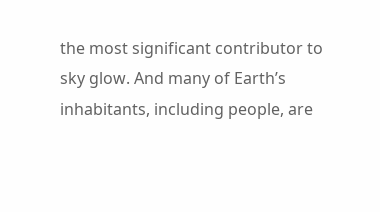the most significant contributor to sky glow. And many of Earth’s inhabitants, including people, are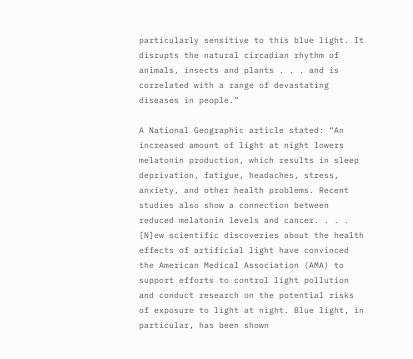particularly sensitive to this blue light. It disrupts the natural circadian rhythm of animals, insects and plants . . . and is correlated with a range of devastating diseases in people.”

A National Geographic article stated: “An increased amount of light at night lowers melatonin production, which results in sleep deprivation, fatigue, headaches, stress, anxiety, and other health problems. Recent studies also show a connection between reduced melatonin levels and cancer. . . . [N]ew scientific discoveries about the health effects of artificial light have convinced the American Medical Association (AMA) to support efforts to control light pollution and conduct research on the potential risks of exposure to light at night. Blue light, in particular, has been shown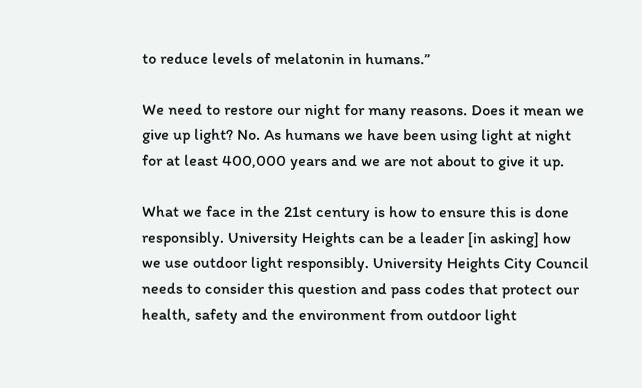to reduce levels of melatonin in humans.”

We need to restore our night for many reasons. Does it mean we give up light? No. As humans we have been using light at night for at least 400,000 years and we are not about to give it up.

What we face in the 21st century is how to ensure this is done responsibly. University Heights can be a leader [in asking] how we use outdoor light responsibly. University Heights City Council needs to consider this question and pass codes that protect our health, safety and the environment from outdoor light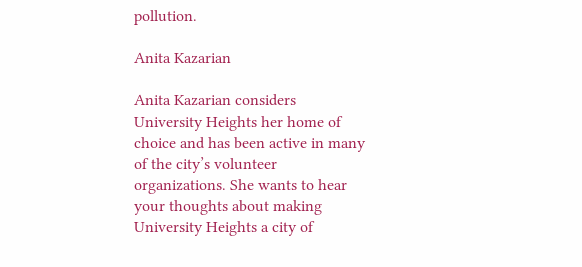pollution.

Anita Kazarian

Anita Kazarian considers University Heights her home of choice and has been active in many of the city’s volunteer organizations. She wants to hear your thoughts about making University Heights a city of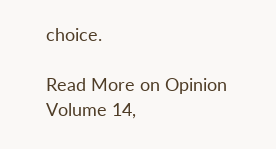choice.

Read More on Opinion
Volume 14,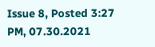Issue 8, Posted 3:27 PM, 07.30.2021